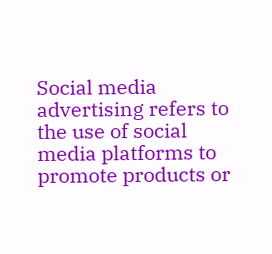Social media advertising refers to the use of social media platforms to promote products or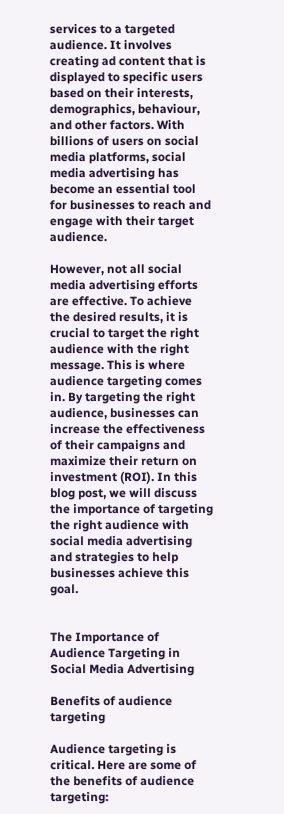services to a targeted audience. It involves creating ad content that is displayed to specific users based on their interests, demographics, behaviour, and other factors. With billions of users on social media platforms, social media advertising has become an essential tool for businesses to reach and engage with their target audience.

However, not all social media advertising efforts are effective. To achieve the desired results, it is crucial to target the right audience with the right message. This is where audience targeting comes in. By targeting the right audience, businesses can increase the effectiveness of their campaigns and maximize their return on investment (ROI). In this blog post, we will discuss the importance of targeting the right audience with social media advertising and strategies to help businesses achieve this goal.


The Importance of Audience Targeting in Social Media Advertising

Benefits of audience targeting

Audience targeting is critical. Here are some of the benefits of audience targeting: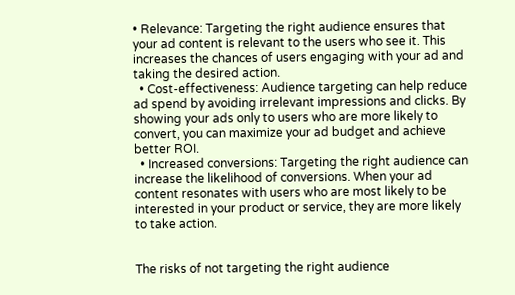• Relevance: Targeting the right audience ensures that your ad content is relevant to the users who see it. This increases the chances of users engaging with your ad and taking the desired action.
  • Cost-effectiveness: Audience targeting can help reduce ad spend by avoiding irrelevant impressions and clicks. By showing your ads only to users who are more likely to convert, you can maximize your ad budget and achieve better ROI.
  • Increased conversions: Targeting the right audience can increase the likelihood of conversions. When your ad content resonates with users who are most likely to be interested in your product or service, they are more likely to take action.


The risks of not targeting the right audience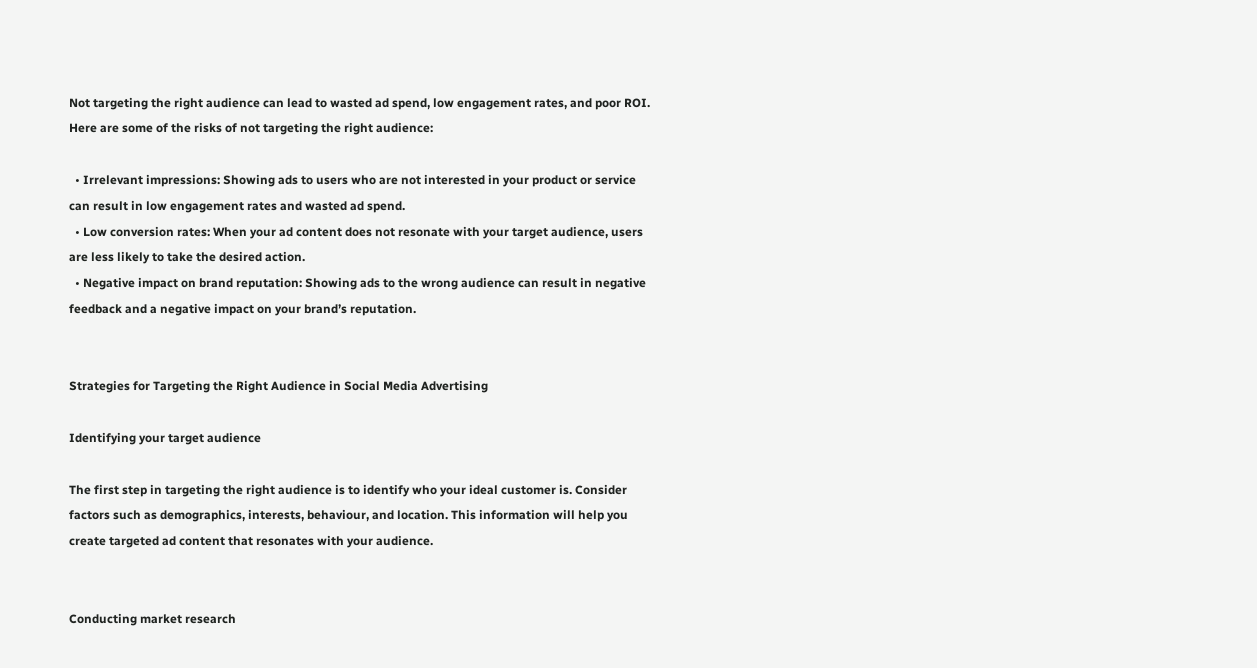Not targeting the right audience can lead to wasted ad spend, low engagement rates, and poor ROI. Here are some of the risks of not targeting the right audience:

  • Irrelevant impressions: Showing ads to users who are not interested in your product or service can result in low engagement rates and wasted ad spend.
  • Low conversion rates: When your ad content does not resonate with your target audience, users are less likely to take the desired action.
  • Negative impact on brand reputation: Showing ads to the wrong audience can result in negative feedback and a negative impact on your brand’s reputation.


Strategies for Targeting the Right Audience in Social Media Advertising

Identifying your target audience

The first step in targeting the right audience is to identify who your ideal customer is. Consider factors such as demographics, interests, behaviour, and location. This information will help you create targeted ad content that resonates with your audience.


Conducting market research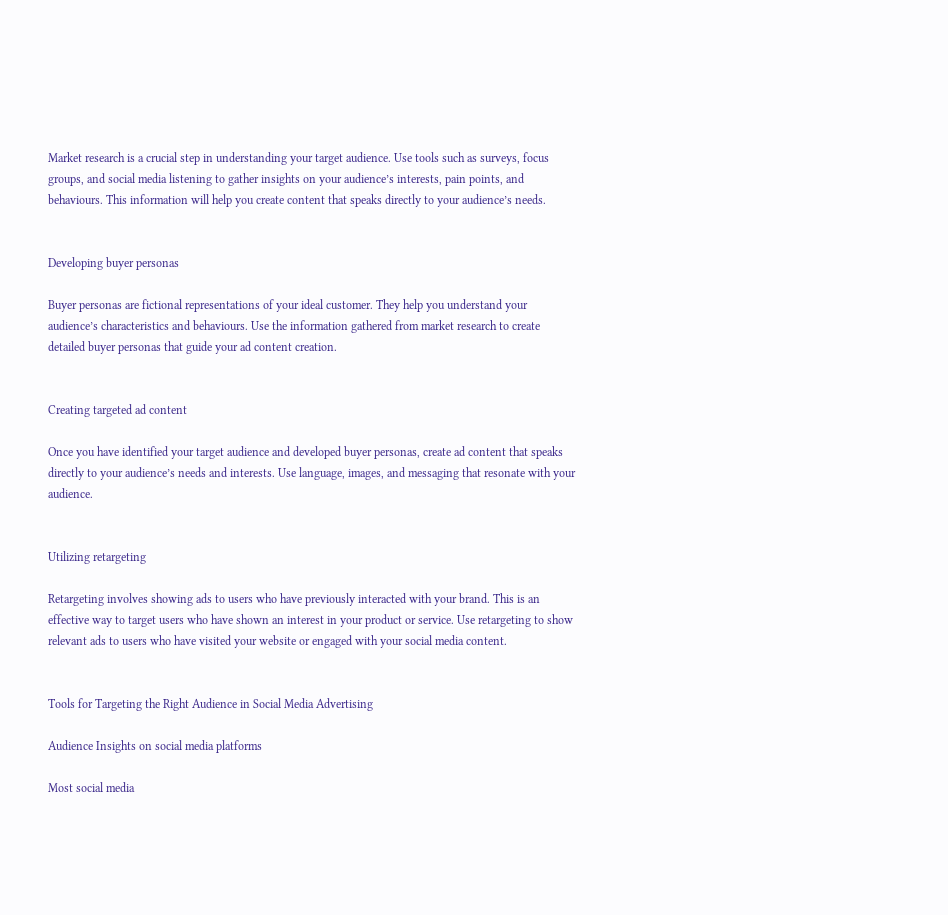Market research is a crucial step in understanding your target audience. Use tools such as surveys, focus groups, and social media listening to gather insights on your audience’s interests, pain points, and behaviours. This information will help you create content that speaks directly to your audience’s needs.


Developing buyer personas

Buyer personas are fictional representations of your ideal customer. They help you understand your audience’s characteristics and behaviours. Use the information gathered from market research to create detailed buyer personas that guide your ad content creation.


Creating targeted ad content

Once you have identified your target audience and developed buyer personas, create ad content that speaks directly to your audience’s needs and interests. Use language, images, and messaging that resonate with your audience.


Utilizing retargeting

Retargeting involves showing ads to users who have previously interacted with your brand. This is an effective way to target users who have shown an interest in your product or service. Use retargeting to show relevant ads to users who have visited your website or engaged with your social media content.


Tools for Targeting the Right Audience in Social Media Advertising

Audience Insights on social media platforms

Most social media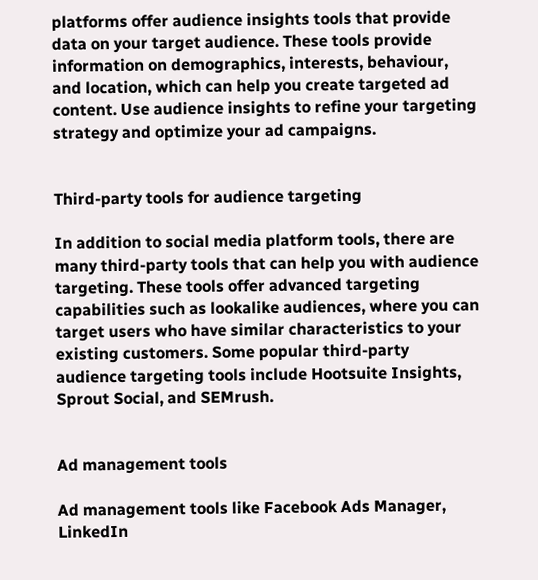platforms offer audience insights tools that provide data on your target audience. These tools provide information on demographics, interests, behaviour, and location, which can help you create targeted ad content. Use audience insights to refine your targeting strategy and optimize your ad campaigns.


Third-party tools for audience targeting

In addition to social media platform tools, there are many third-party tools that can help you with audience targeting. These tools offer advanced targeting capabilities such as lookalike audiences, where you can target users who have similar characteristics to your existing customers. Some popular third-party audience targeting tools include Hootsuite Insights, Sprout Social, and SEMrush.


Ad management tools

Ad management tools like Facebook Ads Manager, LinkedIn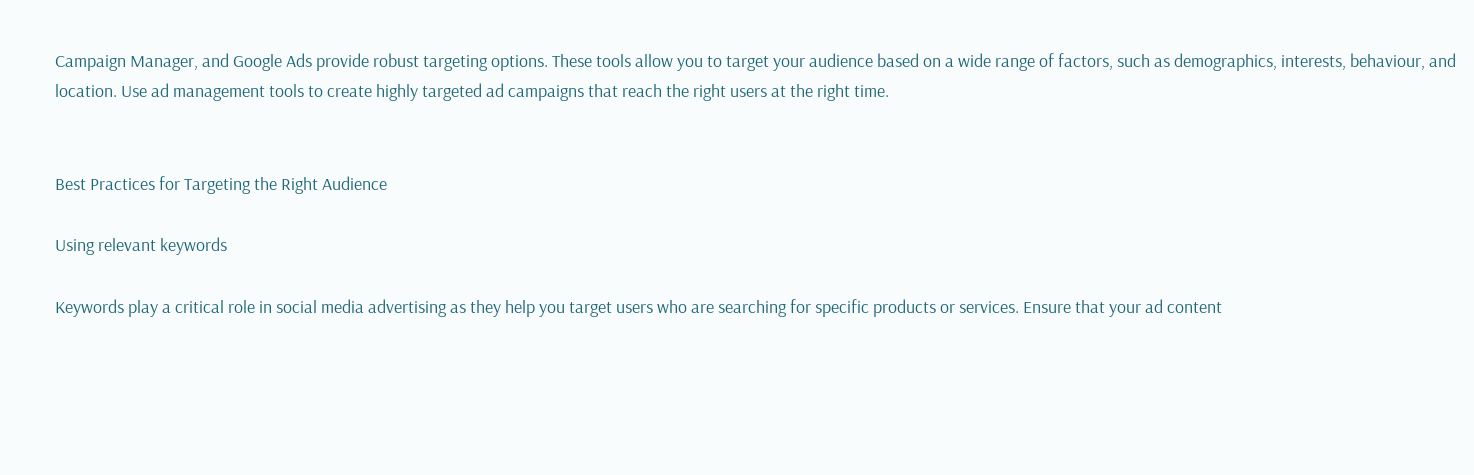Campaign Manager, and Google Ads provide robust targeting options. These tools allow you to target your audience based on a wide range of factors, such as demographics, interests, behaviour, and location. Use ad management tools to create highly targeted ad campaigns that reach the right users at the right time.


Best Practices for Targeting the Right Audience

Using relevant keywords

Keywords play a critical role in social media advertising as they help you target users who are searching for specific products or services. Ensure that your ad content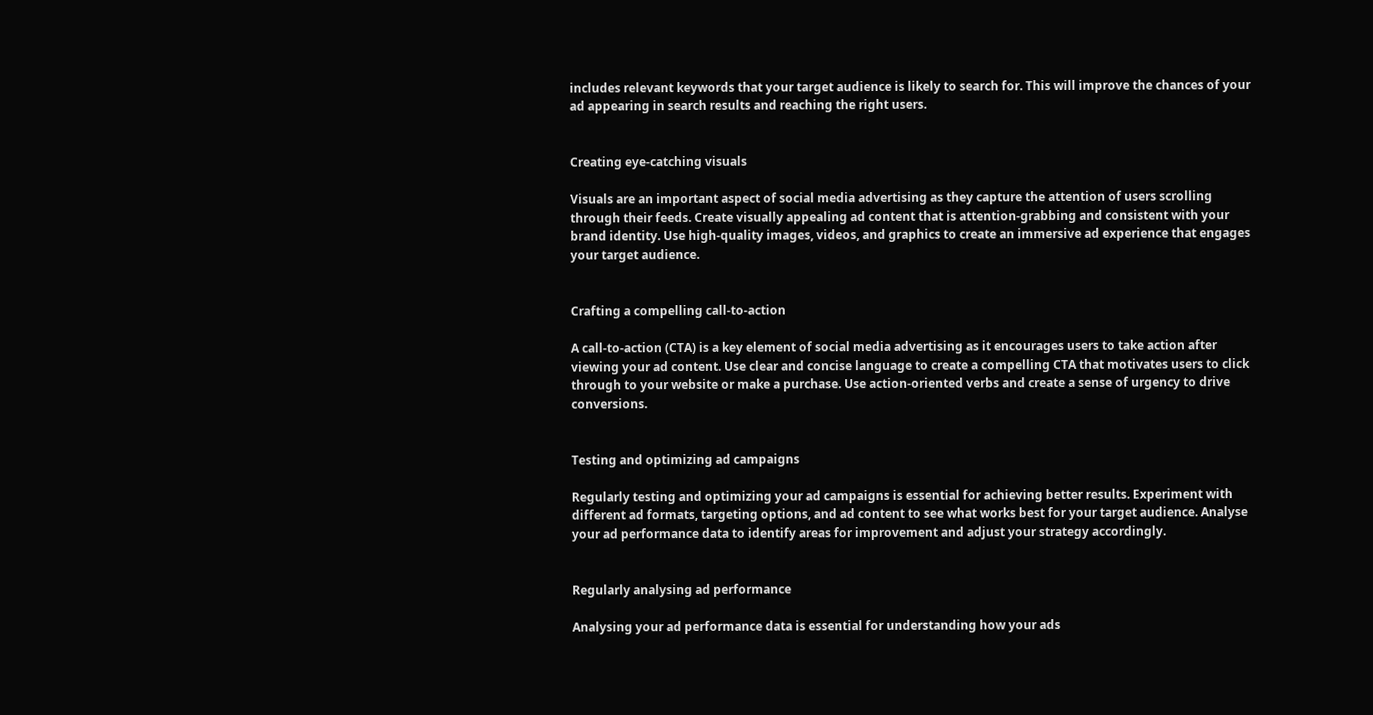includes relevant keywords that your target audience is likely to search for. This will improve the chances of your ad appearing in search results and reaching the right users.


Creating eye-catching visuals

Visuals are an important aspect of social media advertising as they capture the attention of users scrolling through their feeds. Create visually appealing ad content that is attention-grabbing and consistent with your brand identity. Use high-quality images, videos, and graphics to create an immersive ad experience that engages your target audience.


Crafting a compelling call-to-action

A call-to-action (CTA) is a key element of social media advertising as it encourages users to take action after viewing your ad content. Use clear and concise language to create a compelling CTA that motivates users to click through to your website or make a purchase. Use action-oriented verbs and create a sense of urgency to drive conversions.


Testing and optimizing ad campaigns

Regularly testing and optimizing your ad campaigns is essential for achieving better results. Experiment with different ad formats, targeting options, and ad content to see what works best for your target audience. Analyse your ad performance data to identify areas for improvement and adjust your strategy accordingly.


Regularly analysing ad performance

Analysing your ad performance data is essential for understanding how your ads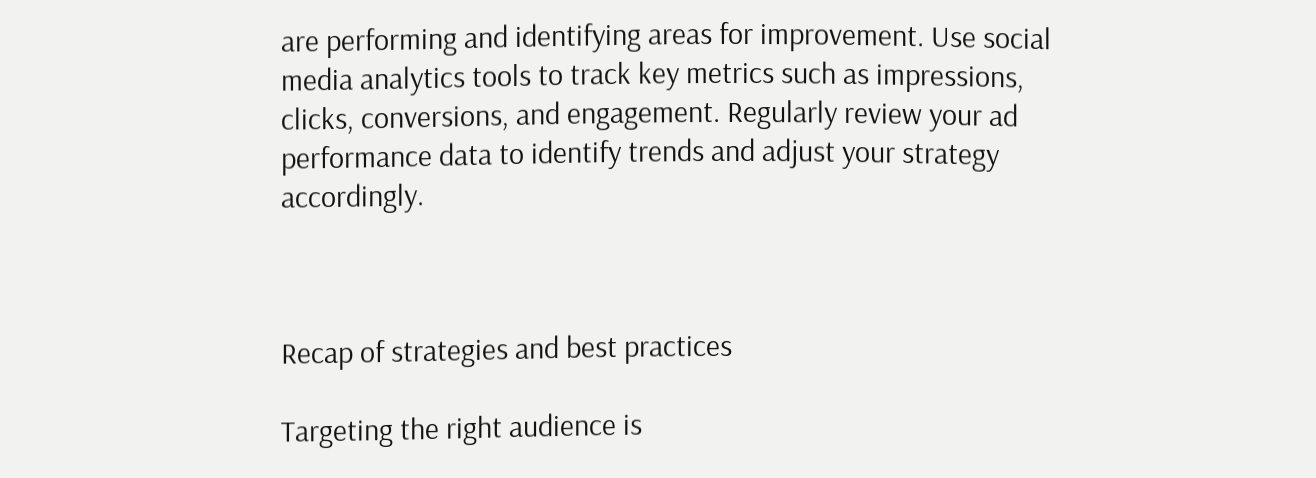are performing and identifying areas for improvement. Use social media analytics tools to track key metrics such as impressions, clicks, conversions, and engagement. Regularly review your ad performance data to identify trends and adjust your strategy accordingly.



Recap of strategies and best practices

Targeting the right audience is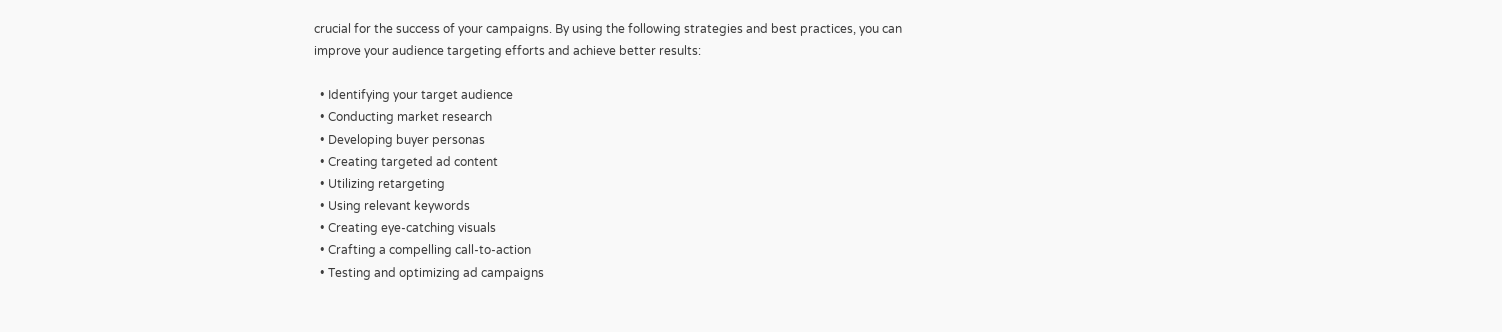crucial for the success of your campaigns. By using the following strategies and best practices, you can improve your audience targeting efforts and achieve better results:

  • Identifying your target audience
  • Conducting market research
  • Developing buyer personas
  • Creating targeted ad content
  • Utilizing retargeting
  • Using relevant keywords
  • Creating eye-catching visuals
  • Crafting a compelling call-to-action
  • Testing and optimizing ad campaigns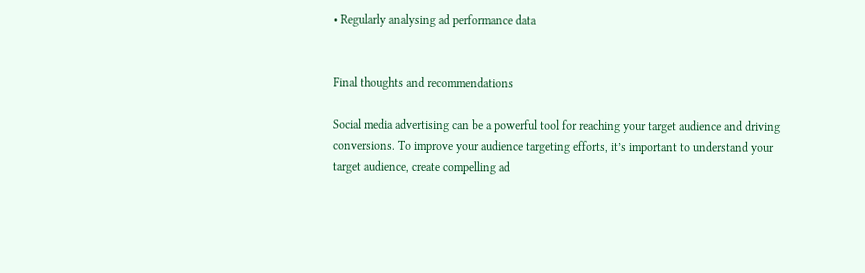• Regularly analysing ad performance data


Final thoughts and recommendations

Social media advertising can be a powerful tool for reaching your target audience and driving conversions. To improve your audience targeting efforts, it’s important to understand your target audience, create compelling ad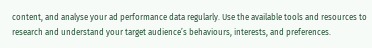content, and analyse your ad performance data regularly. Use the available tools and resources to research and understand your target audience’s behaviours, interests, and preferences.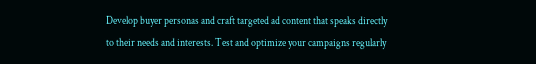Develop buyer personas and craft targeted ad content that speaks directly to their needs and interests. Test and optimize your campaigns regularly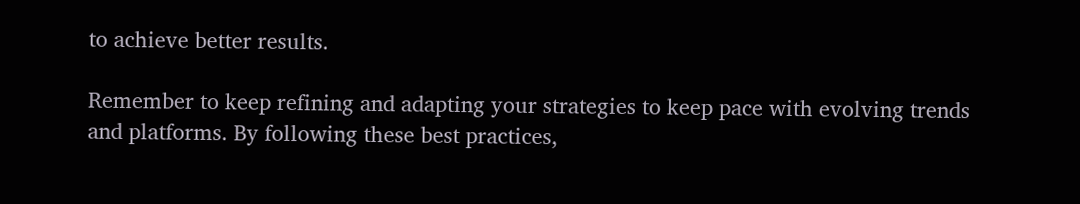to achieve better results.

Remember to keep refining and adapting your strategies to keep pace with evolving trends and platforms. By following these best practices,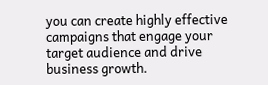you can create highly effective campaigns that engage your target audience and drive business growth.